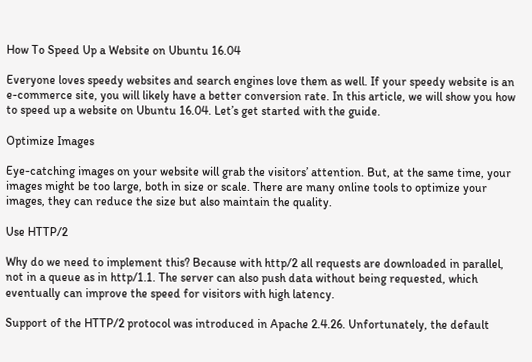How To Speed Up a Website on Ubuntu 16.04

Everyone loves speedy websites and search engines love them as well. If your speedy website is an e-commerce site, you will likely have a better conversion rate. In this article, we will show you how to speed up a website on Ubuntu 16.04. Let’s get started with the guide.

Optimize Images

Eye-catching images on your website will grab the visitors’ attention. But, at the same time, your images might be too large, both in size or scale. There are many online tools to optimize your images, they can reduce the size but also maintain the quality.

Use HTTP/2

Why do we need to implement this? Because with http/2 all requests are downloaded in parallel, not in a queue as in http/1.1. The server can also push data without being requested, which eventually can improve the speed for visitors with high latency.

Support of the HTTP/2 protocol was introduced in Apache 2.4.26. Unfortunately, the default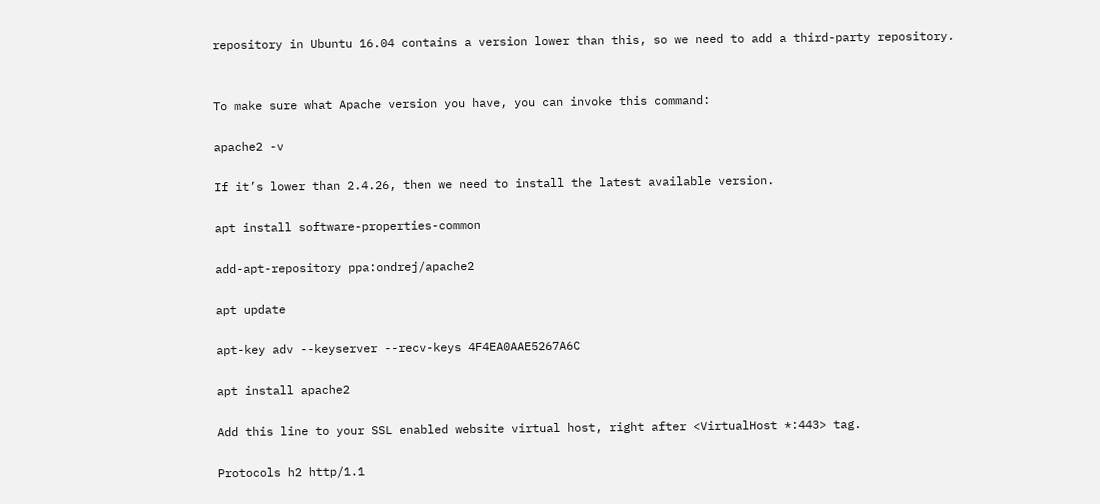repository in Ubuntu 16.04 contains a version lower than this, so we need to add a third-party repository.


To make sure what Apache version you have, you can invoke this command:

apache2 -v

If it’s lower than 2.4.26, then we need to install the latest available version.

apt install software-properties-common

add-apt-repository ppa:ondrej/apache2

apt update

apt-key adv --keyserver --recv-keys 4F4EA0AAE5267A6C

apt install apache2

Add this line to your SSL enabled website virtual host, right after <VirtualHost *:443> tag.

Protocols h2 http/1.1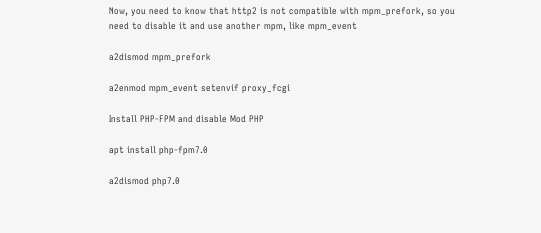Now, you need to know that http2 is not compatible with mpm_prefork, so you need to disable it and use another mpm, like mpm_event

a2dismod mpm_prefork

a2enmod mpm_event setenvif proxy_fcgi

Install PHP-FPM and disable Mod PHP

apt install php-fpm7.0

a2dismod php7.0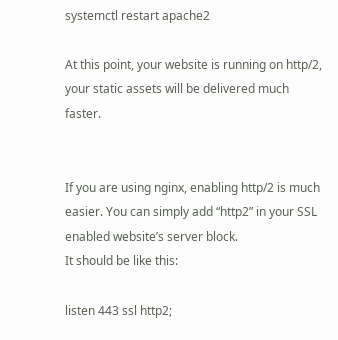systemctl restart apache2

At this point, your website is running on http/2, your static assets will be delivered much faster.


If you are using nginx, enabling http/2 is much easier. You can simply add “http2” in your SSL enabled website’s server block.
It should be like this:

listen 443 ssl http2;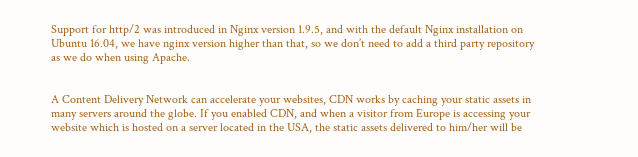Support for http/2 was introduced in Nginx version 1.9.5, and with the default Nginx installation on Ubuntu 16.04, we have nginx version higher than that, so we don’t need to add a third party repository as we do when using Apache.


A Content Delivery Network can accelerate your websites, CDN works by caching your static assets in many servers around the globe. If you enabled CDN, and when a visitor from Europe is accessing your website which is hosted on a server located in the USA, the static assets delivered to him/her will be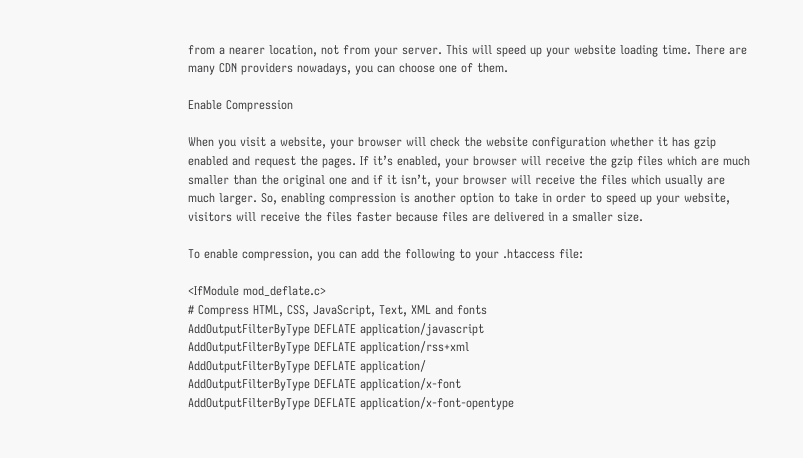from a nearer location, not from your server. This will speed up your website loading time. There are many CDN providers nowadays, you can choose one of them.

Enable Compression

When you visit a website, your browser will check the website configuration whether it has gzip enabled and request the pages. If it’s enabled, your browser will receive the gzip files which are much smaller than the original one and if it isn’t, your browser will receive the files which usually are much larger. So, enabling compression is another option to take in order to speed up your website, visitors will receive the files faster because files are delivered in a smaller size.

To enable compression, you can add the following to your .htaccess file:

<IfModule mod_deflate.c>
# Compress HTML, CSS, JavaScript, Text, XML and fonts
AddOutputFilterByType DEFLATE application/javascript
AddOutputFilterByType DEFLATE application/rss+xml
AddOutputFilterByType DEFLATE application/
AddOutputFilterByType DEFLATE application/x-font
AddOutputFilterByType DEFLATE application/x-font-opentype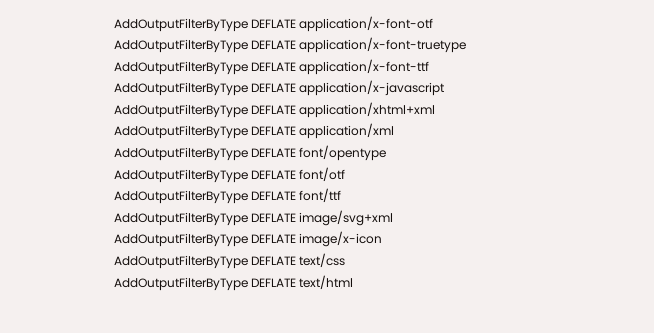AddOutputFilterByType DEFLATE application/x-font-otf
AddOutputFilterByType DEFLATE application/x-font-truetype
AddOutputFilterByType DEFLATE application/x-font-ttf
AddOutputFilterByType DEFLATE application/x-javascript
AddOutputFilterByType DEFLATE application/xhtml+xml
AddOutputFilterByType DEFLATE application/xml
AddOutputFilterByType DEFLATE font/opentype
AddOutputFilterByType DEFLATE font/otf
AddOutputFilterByType DEFLATE font/ttf
AddOutputFilterByType DEFLATE image/svg+xml
AddOutputFilterByType DEFLATE image/x-icon
AddOutputFilterByType DEFLATE text/css
AddOutputFilterByType DEFLATE text/html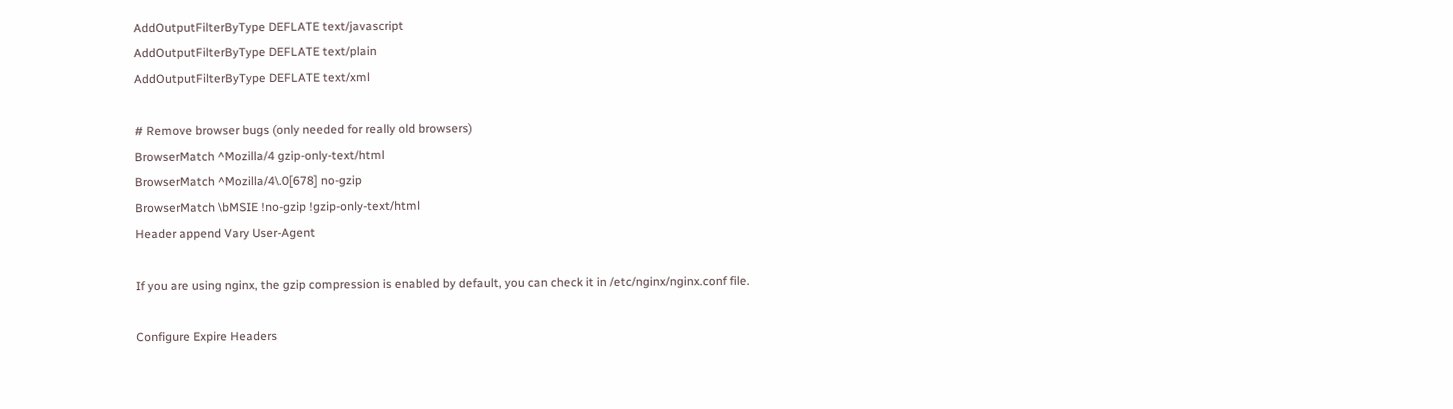AddOutputFilterByType DEFLATE text/javascript
AddOutputFilterByType DEFLATE text/plain
AddOutputFilterByType DEFLATE text/xml

# Remove browser bugs (only needed for really old browsers)
BrowserMatch ^Mozilla/4 gzip-only-text/html
BrowserMatch ^Mozilla/4\.0[678] no-gzip
BrowserMatch \bMSIE !no-gzip !gzip-only-text/html
Header append Vary User-Agent

If you are using nginx, the gzip compression is enabled by default, you can check it in /etc/nginx/nginx.conf file.

Configure Expire Headers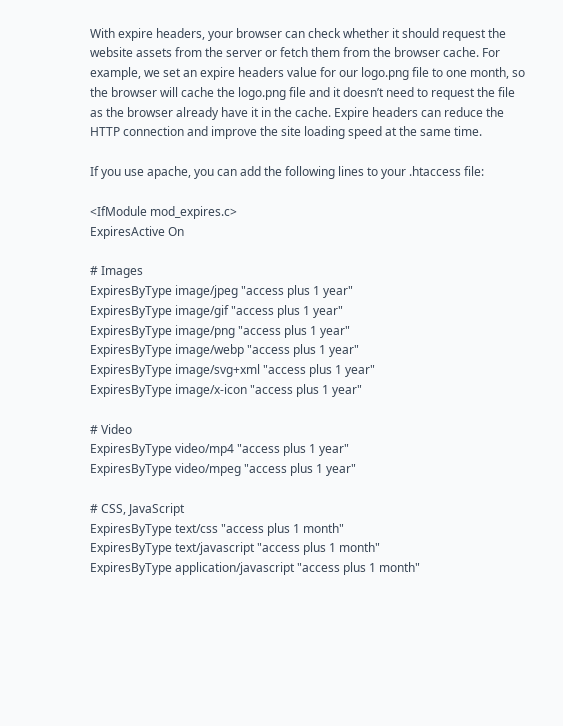With expire headers, your browser can check whether it should request the website assets from the server or fetch them from the browser cache. For example, we set an expire headers value for our logo.png file to one month, so the browser will cache the logo.png file and it doesn’t need to request the file as the browser already have it in the cache. Expire headers can reduce the HTTP connection and improve the site loading speed at the same time.

If you use apache, you can add the following lines to your .htaccess file:

<IfModule mod_expires.c>
ExpiresActive On

# Images
ExpiresByType image/jpeg "access plus 1 year"
ExpiresByType image/gif "access plus 1 year"
ExpiresByType image/png "access plus 1 year"
ExpiresByType image/webp "access plus 1 year"
ExpiresByType image/svg+xml "access plus 1 year"
ExpiresByType image/x-icon "access plus 1 year"

# Video
ExpiresByType video/mp4 "access plus 1 year"
ExpiresByType video/mpeg "access plus 1 year"

# CSS, JavaScript
ExpiresByType text/css "access plus 1 month"
ExpiresByType text/javascript "access plus 1 month"
ExpiresByType application/javascript "access plus 1 month"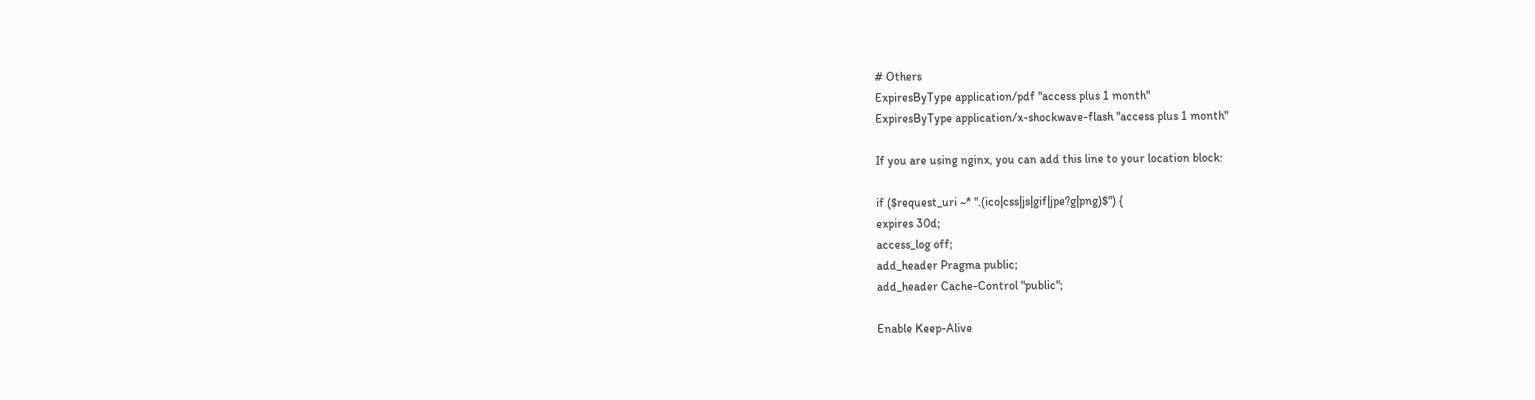# Others
ExpiresByType application/pdf "access plus 1 month"
ExpiresByType application/x-shockwave-flash "access plus 1 month"

If you are using nginx, you can add this line to your location block:

if ($request_uri ~* ".(ico|css|js|gif|jpe?g|png)$") {
expires 30d;
access_log off;
add_header Pragma public;
add_header Cache-Control "public";

Enable Keep-Alive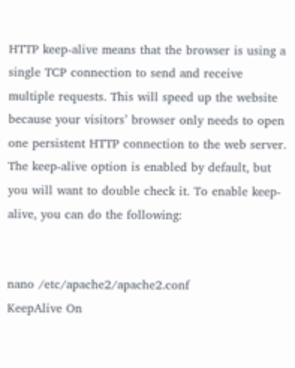HTTP keep-alive means that the browser is using a single TCP connection to send and receive multiple requests. This will speed up the website because your visitors’ browser only needs to open one persistent HTTP connection to the web server. The keep-alive option is enabled by default, but you will want to double check it. To enable keep-alive, you can do the following:


nano /etc/apache2/apache2.conf
KeepAlive On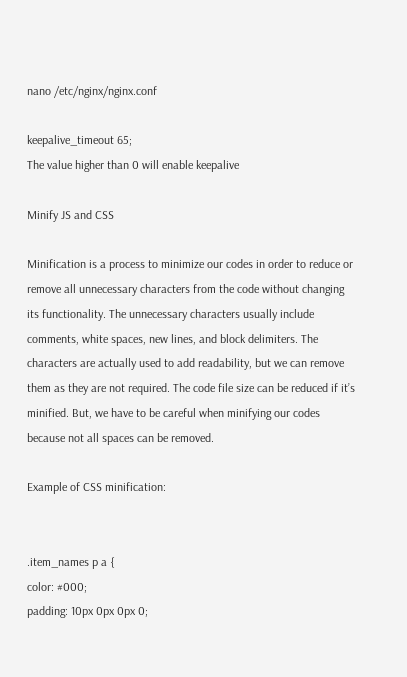nano /etc/nginx/nginx.conf

keepalive_timeout 65;
The value higher than 0 will enable keepalive

Minify JS and CSS

Minification is a process to minimize our codes in order to reduce or remove all unnecessary characters from the code without changing its functionality. The unnecessary characters usually include comments, white spaces, new lines, and block delimiters. The characters are actually used to add readability, but we can remove them as they are not required. The code file size can be reduced if it’s minified. But, we have to be careful when minifying our codes because not all spaces can be removed.

Example of CSS minification:


.item_names p a {
color: #000;
padding: 10px 0px 0px 0;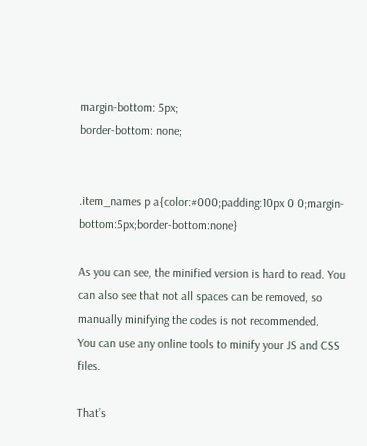margin-bottom: 5px;
border-bottom: none;


.item_names p a{color:#000;padding:10px 0 0;margin-bottom:5px;border-bottom:none}

As you can see, the minified version is hard to read. You can also see that not all spaces can be removed, so manually minifying the codes is not recommended.
You can use any online tools to minify your JS and CSS files.

That’s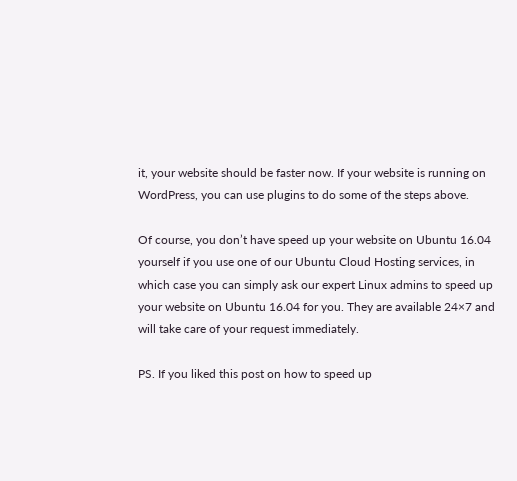it, your website should be faster now. If your website is running on WordPress, you can use plugins to do some of the steps above.

Of course, you don’t have speed up your website on Ubuntu 16.04 yourself if you use one of our Ubuntu Cloud Hosting services, in which case you can simply ask our expert Linux admins to speed up your website on Ubuntu 16.04 for you. They are available 24×7 and will take care of your request immediately.

PS. If you liked this post on how to speed up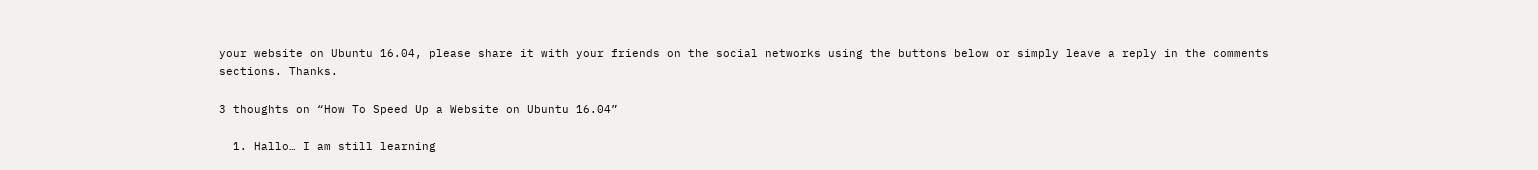your website on Ubuntu 16.04, please share it with your friends on the social networks using the buttons below or simply leave a reply in the comments sections. Thanks.

3 thoughts on “How To Speed Up a Website on Ubuntu 16.04”

  1. Hallo… I am still learning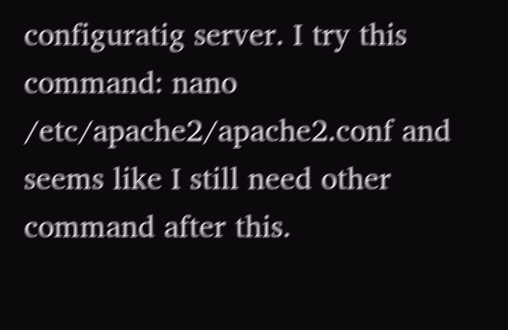configuratig server. I try this command: nano /etc/apache2/apache2.conf and seems like I still need other command after this.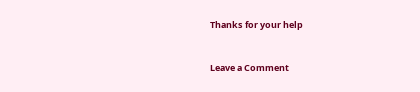Thanks for your help


Leave a Comment